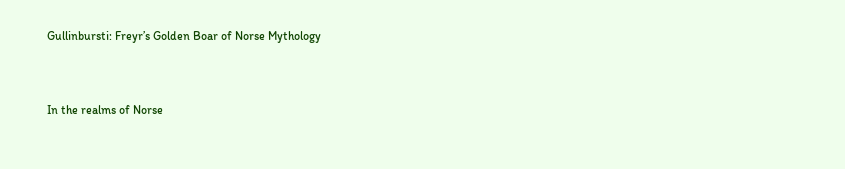Gullinbursti: Freyr’s Golden Boar of Norse Mythology


In the realms of Norse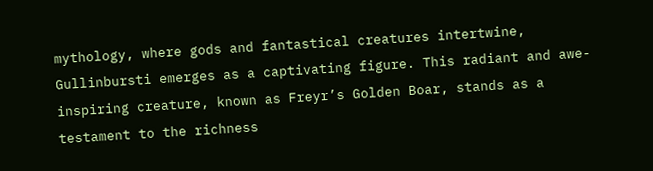mythology, where gods and fantastical creatures intertwine, Gullinbursti emerges as a captivating figure. This radiant and awe-inspiring creature, known as Freyr’s Golden Boar, stands as a testament to the richness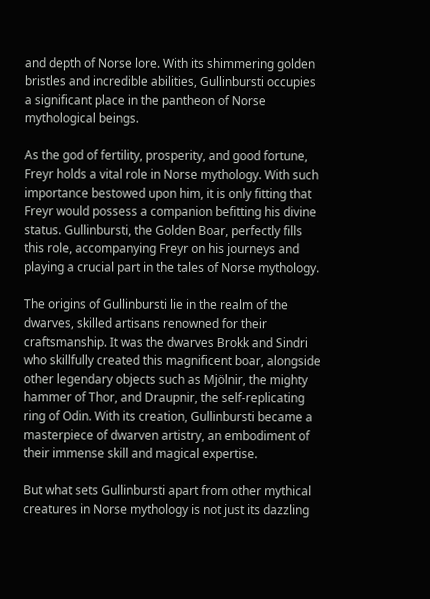and depth of Norse lore. With its shimmering golden bristles and incredible abilities, Gullinbursti occupies a significant place in the pantheon of Norse mythological beings.

As the god of fertility, prosperity, and good fortune, Freyr holds a vital role in Norse mythology. With such importance bestowed upon him, it is only fitting that Freyr would possess a companion befitting his divine status. Gullinbursti, the Golden Boar, perfectly fills this role, accompanying Freyr on his journeys and playing a crucial part in the tales of Norse mythology.

The origins of Gullinbursti lie in the realm of the dwarves, skilled artisans renowned for their craftsmanship. It was the dwarves Brokk and Sindri who skillfully created this magnificent boar, alongside other legendary objects such as Mjölnir, the mighty hammer of Thor, and Draupnir, the self-replicating ring of Odin. With its creation, Gullinbursti became a masterpiece of dwarven artistry, an embodiment of their immense skill and magical expertise.

But what sets Gullinbursti apart from other mythical creatures in Norse mythology is not just its dazzling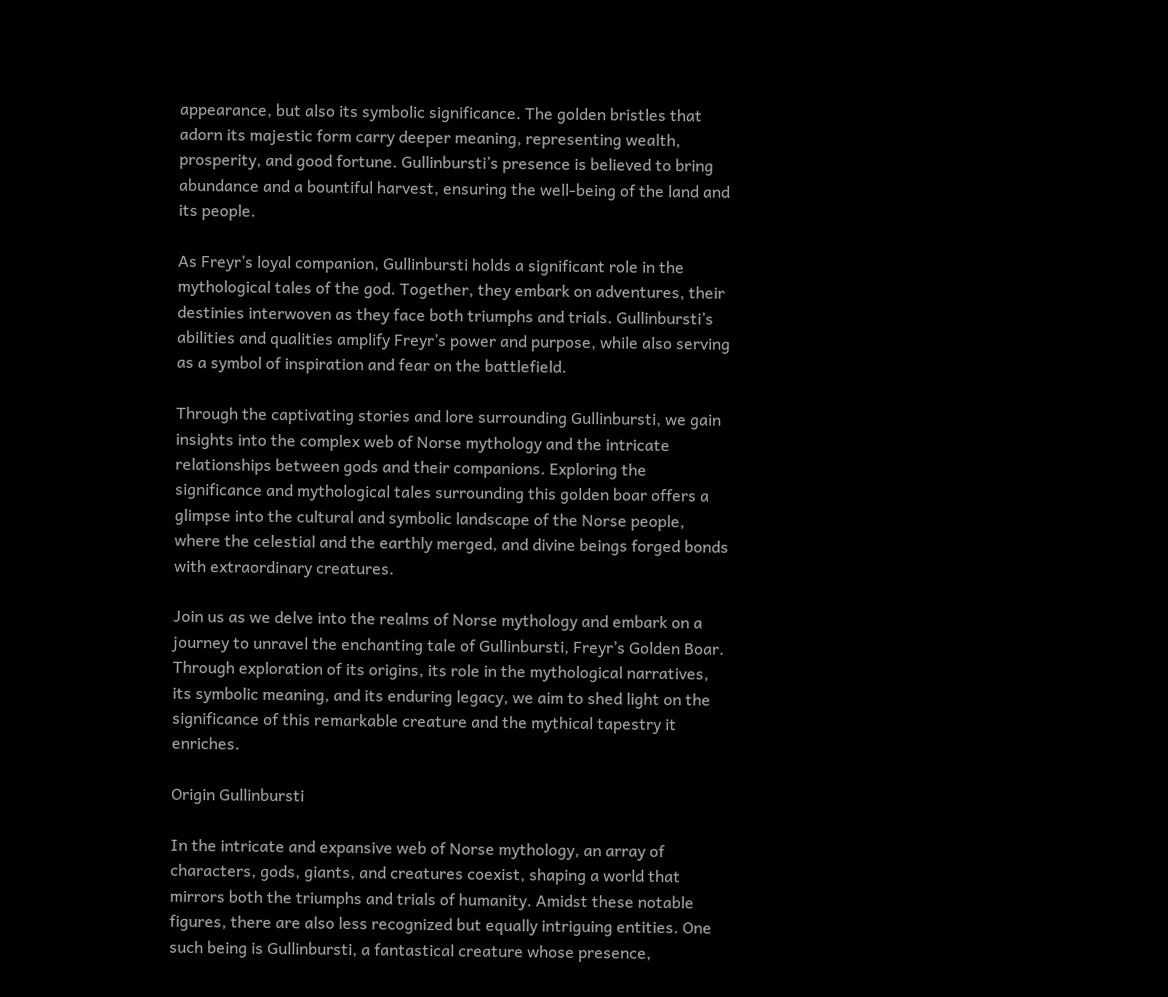appearance, but also its symbolic significance. The golden bristles that adorn its majestic form carry deeper meaning, representing wealth, prosperity, and good fortune. Gullinbursti’s presence is believed to bring abundance and a bountiful harvest, ensuring the well-being of the land and its people.

As Freyr’s loyal companion, Gullinbursti holds a significant role in the mythological tales of the god. Together, they embark on adventures, their destinies interwoven as they face both triumphs and trials. Gullinbursti’s abilities and qualities amplify Freyr’s power and purpose, while also serving as a symbol of inspiration and fear on the battlefield.

Through the captivating stories and lore surrounding Gullinbursti, we gain insights into the complex web of Norse mythology and the intricate relationships between gods and their companions. Exploring the significance and mythological tales surrounding this golden boar offers a glimpse into the cultural and symbolic landscape of the Norse people, where the celestial and the earthly merged, and divine beings forged bonds with extraordinary creatures.

Join us as we delve into the realms of Norse mythology and embark on a journey to unravel the enchanting tale of Gullinbursti, Freyr’s Golden Boar. Through exploration of its origins, its role in the mythological narratives, its symbolic meaning, and its enduring legacy, we aim to shed light on the significance of this remarkable creature and the mythical tapestry it enriches.

Origin Gullinbursti

In the intricate and expansive web of Norse mythology, an array of characters, gods, giants, and creatures coexist, shaping a world that mirrors both the triumphs and trials of humanity. Amidst these notable figures, there are also less recognized but equally intriguing entities. One such being is Gullinbursti, a fantastical creature whose presence,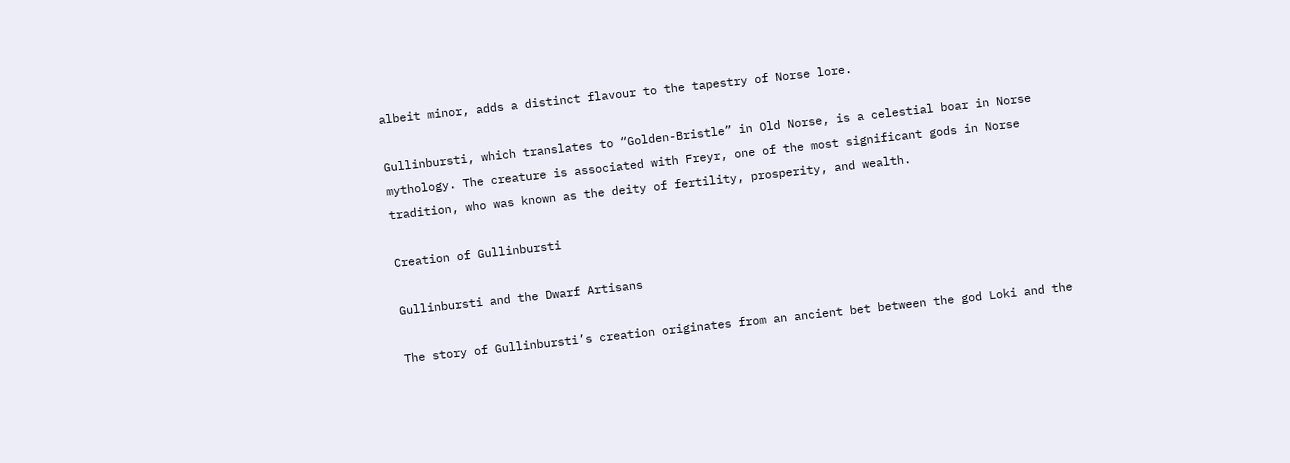albeit minor, adds a distinct flavour to the tapestry of Norse lore.

Gullinbursti, which translates to “Golden-Bristle” in Old Norse, is a celestial boar in Norse mythology. The creature is associated with Freyr, one of the most significant gods in Norse tradition, who was known as the deity of fertility, prosperity, and wealth.

Creation of Gullinbursti

Gullinbursti and the Dwarf Artisans

The story of Gullinbursti’s creation originates from an ancient bet between the god Loki and the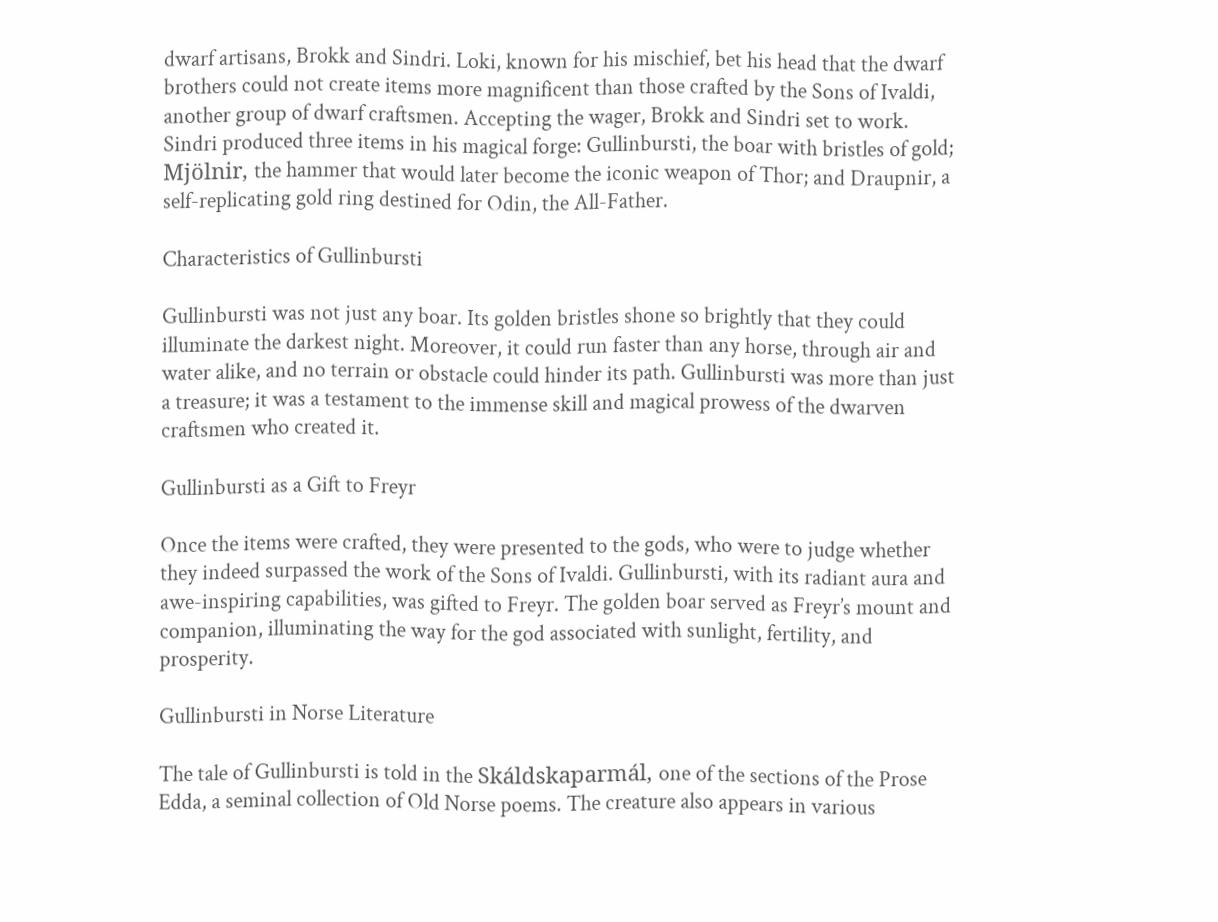dwarf artisans, Brokk and Sindri. Loki, known for his mischief, bet his head that the dwarf brothers could not create items more magnificent than those crafted by the Sons of Ivaldi, another group of dwarf craftsmen. Accepting the wager, Brokk and Sindri set to work. Sindri produced three items in his magical forge: Gullinbursti, the boar with bristles of gold; Mjölnir, the hammer that would later become the iconic weapon of Thor; and Draupnir, a self-replicating gold ring destined for Odin, the All-Father.

Characteristics of Gullinbursti

Gullinbursti was not just any boar. Its golden bristles shone so brightly that they could illuminate the darkest night. Moreover, it could run faster than any horse, through air and water alike, and no terrain or obstacle could hinder its path. Gullinbursti was more than just a treasure; it was a testament to the immense skill and magical prowess of the dwarven craftsmen who created it.

Gullinbursti as a Gift to Freyr

Once the items were crafted, they were presented to the gods, who were to judge whether they indeed surpassed the work of the Sons of Ivaldi. Gullinbursti, with its radiant aura and awe-inspiring capabilities, was gifted to Freyr. The golden boar served as Freyr’s mount and companion, illuminating the way for the god associated with sunlight, fertility, and prosperity.

Gullinbursti in Norse Literature

The tale of Gullinbursti is told in the Skáldskaparmál, one of the sections of the Prose Edda, a seminal collection of Old Norse poems. The creature also appears in various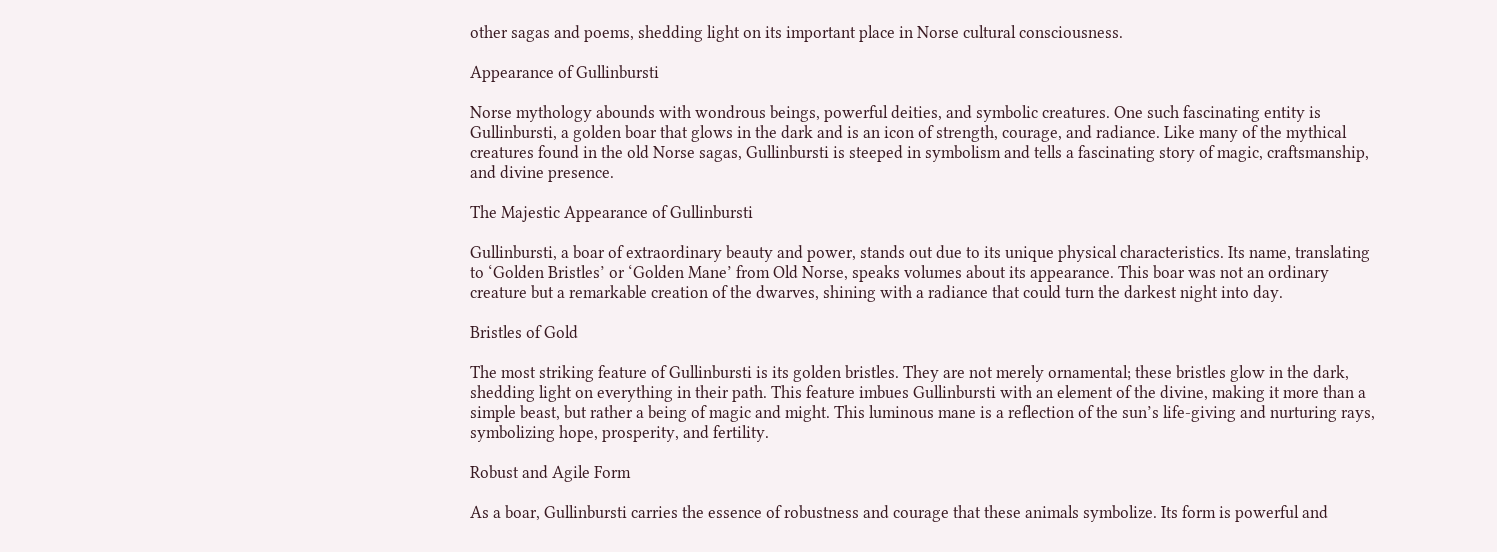other sagas and poems, shedding light on its important place in Norse cultural consciousness.

Appearance of Gullinbursti

Norse mythology abounds with wondrous beings, powerful deities, and symbolic creatures. One such fascinating entity is Gullinbursti, a golden boar that glows in the dark and is an icon of strength, courage, and radiance. Like many of the mythical creatures found in the old Norse sagas, Gullinbursti is steeped in symbolism and tells a fascinating story of magic, craftsmanship, and divine presence.

The Majestic Appearance of Gullinbursti

Gullinbursti, a boar of extraordinary beauty and power, stands out due to its unique physical characteristics. Its name, translating to ‘Golden Bristles’ or ‘Golden Mane’ from Old Norse, speaks volumes about its appearance. This boar was not an ordinary creature but a remarkable creation of the dwarves, shining with a radiance that could turn the darkest night into day.

Bristles of Gold

The most striking feature of Gullinbursti is its golden bristles. They are not merely ornamental; these bristles glow in the dark, shedding light on everything in their path. This feature imbues Gullinbursti with an element of the divine, making it more than a simple beast, but rather a being of magic and might. This luminous mane is a reflection of the sun’s life-giving and nurturing rays, symbolizing hope, prosperity, and fertility.

Robust and Agile Form

As a boar, Gullinbursti carries the essence of robustness and courage that these animals symbolize. Its form is powerful and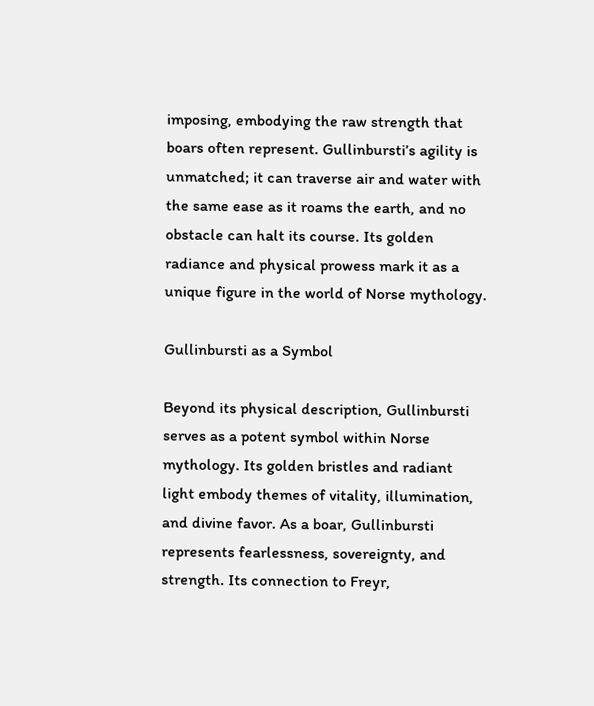imposing, embodying the raw strength that boars often represent. Gullinbursti’s agility is unmatched; it can traverse air and water with the same ease as it roams the earth, and no obstacle can halt its course. Its golden radiance and physical prowess mark it as a unique figure in the world of Norse mythology.

Gullinbursti as a Symbol

Beyond its physical description, Gullinbursti serves as a potent symbol within Norse mythology. Its golden bristles and radiant light embody themes of vitality, illumination, and divine favor. As a boar, Gullinbursti represents fearlessness, sovereignty, and strength. Its connection to Freyr,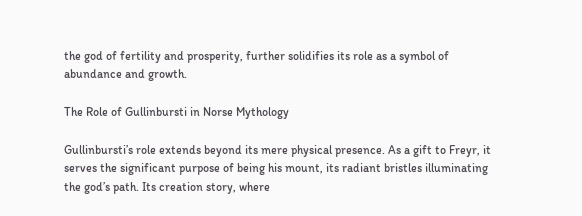the god of fertility and prosperity, further solidifies its role as a symbol of abundance and growth.

The Role of Gullinbursti in Norse Mythology

Gullinbursti’s role extends beyond its mere physical presence. As a gift to Freyr, it serves the significant purpose of being his mount, its radiant bristles illuminating the god’s path. Its creation story, where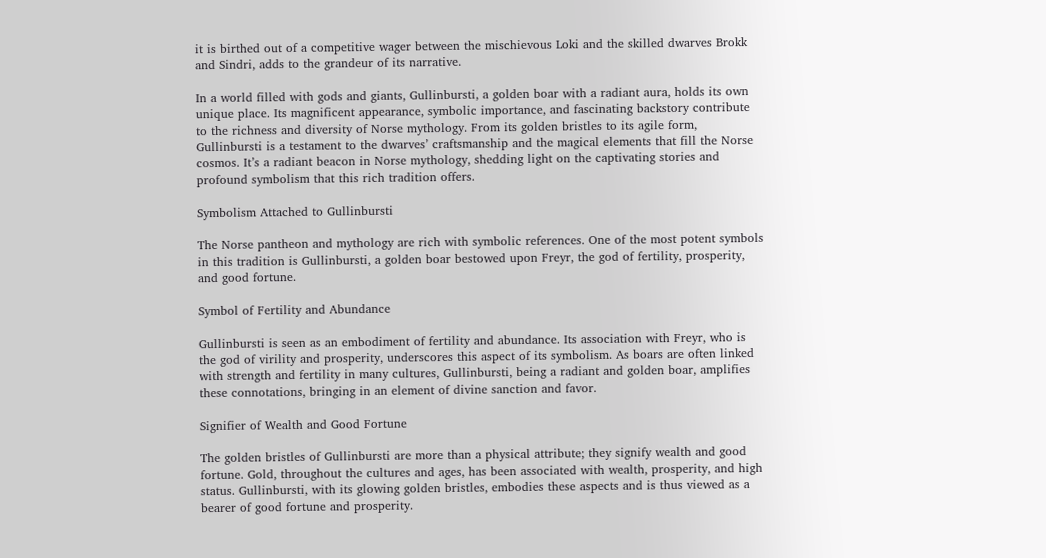it is birthed out of a competitive wager between the mischievous Loki and the skilled dwarves Brokk and Sindri, adds to the grandeur of its narrative.

In a world filled with gods and giants, Gullinbursti, a golden boar with a radiant aura, holds its own unique place. Its magnificent appearance, symbolic importance, and fascinating backstory contribute to the richness and diversity of Norse mythology. From its golden bristles to its agile form, Gullinbursti is a testament to the dwarves’ craftsmanship and the magical elements that fill the Norse cosmos. It’s a radiant beacon in Norse mythology, shedding light on the captivating stories and profound symbolism that this rich tradition offers.

Symbolism Attached to Gullinbursti

The Norse pantheon and mythology are rich with symbolic references. One of the most potent symbols in this tradition is Gullinbursti, a golden boar bestowed upon Freyr, the god of fertility, prosperity, and good fortune.

Symbol of Fertility and Abundance

Gullinbursti is seen as an embodiment of fertility and abundance. Its association with Freyr, who is the god of virility and prosperity, underscores this aspect of its symbolism. As boars are often linked with strength and fertility in many cultures, Gullinbursti, being a radiant and golden boar, amplifies these connotations, bringing in an element of divine sanction and favor.

Signifier of Wealth and Good Fortune

The golden bristles of Gullinbursti are more than a physical attribute; they signify wealth and good fortune. Gold, throughout the cultures and ages, has been associated with wealth, prosperity, and high status. Gullinbursti, with its glowing golden bristles, embodies these aspects and is thus viewed as a bearer of good fortune and prosperity.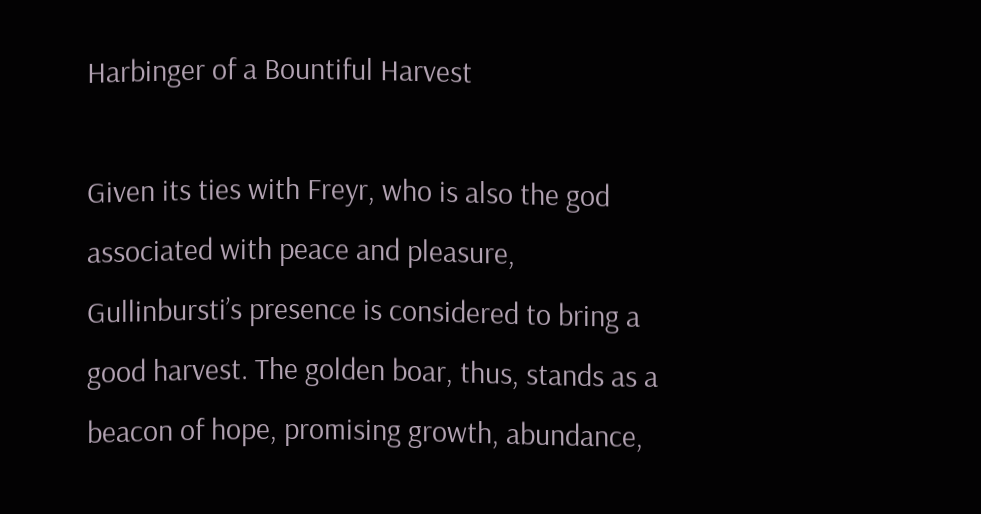Harbinger of a Bountiful Harvest

Given its ties with Freyr, who is also the god associated with peace and pleasure, Gullinbursti’s presence is considered to bring a good harvest. The golden boar, thus, stands as a beacon of hope, promising growth, abundance,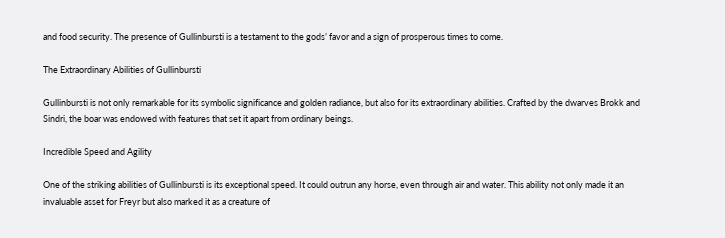and food security. The presence of Gullinbursti is a testament to the gods’ favor and a sign of prosperous times to come.

The Extraordinary Abilities of Gullinbursti

Gullinbursti is not only remarkable for its symbolic significance and golden radiance, but also for its extraordinary abilities. Crafted by the dwarves Brokk and Sindri, the boar was endowed with features that set it apart from ordinary beings.

Incredible Speed and Agility

One of the striking abilities of Gullinbursti is its exceptional speed. It could outrun any horse, even through air and water. This ability not only made it an invaluable asset for Freyr but also marked it as a creature of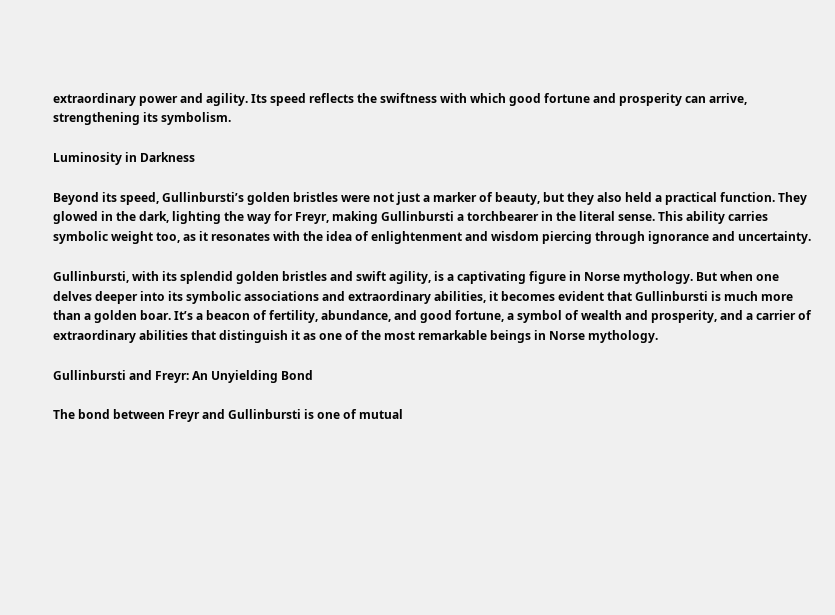extraordinary power and agility. Its speed reflects the swiftness with which good fortune and prosperity can arrive, strengthening its symbolism.

Luminosity in Darkness

Beyond its speed, Gullinbursti’s golden bristles were not just a marker of beauty, but they also held a practical function. They glowed in the dark, lighting the way for Freyr, making Gullinbursti a torchbearer in the literal sense. This ability carries symbolic weight too, as it resonates with the idea of enlightenment and wisdom piercing through ignorance and uncertainty.

Gullinbursti, with its splendid golden bristles and swift agility, is a captivating figure in Norse mythology. But when one delves deeper into its symbolic associations and extraordinary abilities, it becomes evident that Gullinbursti is much more than a golden boar. It’s a beacon of fertility, abundance, and good fortune, a symbol of wealth and prosperity, and a carrier of extraordinary abilities that distinguish it as one of the most remarkable beings in Norse mythology.

Gullinbursti and Freyr: An Unyielding Bond

The bond between Freyr and Gullinbursti is one of mutual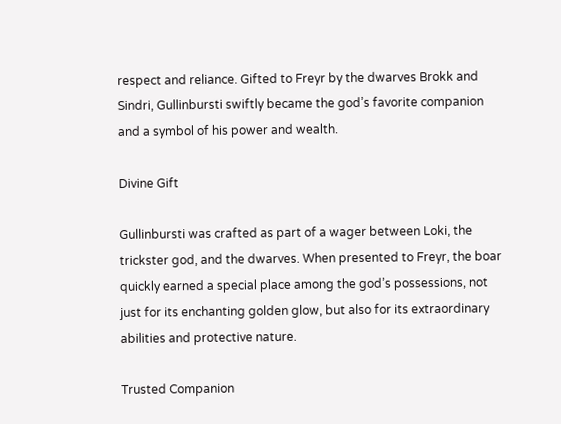respect and reliance. Gifted to Freyr by the dwarves Brokk and Sindri, Gullinbursti swiftly became the god’s favorite companion and a symbol of his power and wealth.

Divine Gift

Gullinbursti was crafted as part of a wager between Loki, the trickster god, and the dwarves. When presented to Freyr, the boar quickly earned a special place among the god’s possessions, not just for its enchanting golden glow, but also for its extraordinary abilities and protective nature.

Trusted Companion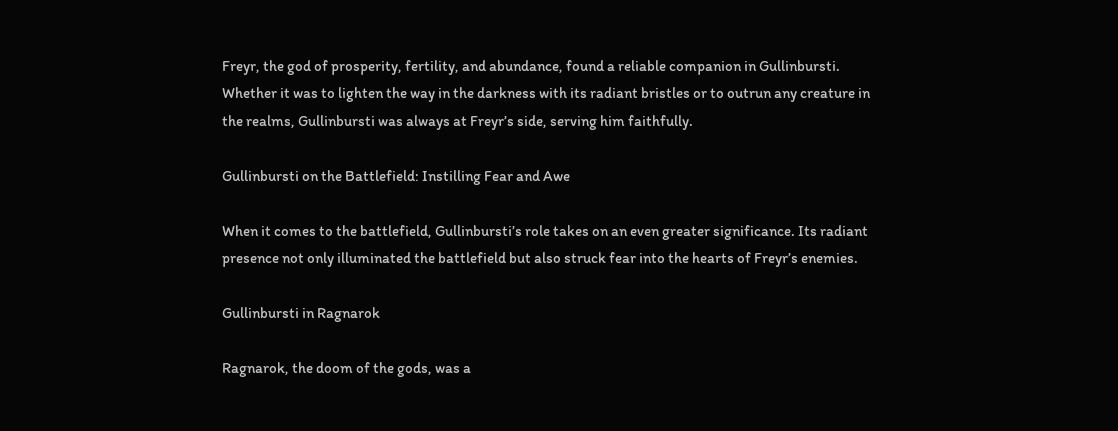Freyr, the god of prosperity, fertility, and abundance, found a reliable companion in Gullinbursti. Whether it was to lighten the way in the darkness with its radiant bristles or to outrun any creature in the realms, Gullinbursti was always at Freyr’s side, serving him faithfully.

Gullinbursti on the Battlefield: Instilling Fear and Awe

When it comes to the battlefield, Gullinbursti’s role takes on an even greater significance. Its radiant presence not only illuminated the battlefield but also struck fear into the hearts of Freyr’s enemies.

Gullinbursti in Ragnarok

Ragnarok, the doom of the gods, was a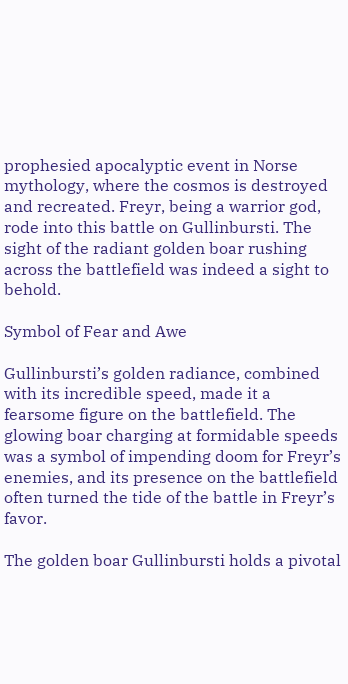prophesied apocalyptic event in Norse mythology, where the cosmos is destroyed and recreated. Freyr, being a warrior god, rode into this battle on Gullinbursti. The sight of the radiant golden boar rushing across the battlefield was indeed a sight to behold.

Symbol of Fear and Awe

Gullinbursti’s golden radiance, combined with its incredible speed, made it a fearsome figure on the battlefield. The glowing boar charging at formidable speeds was a symbol of impending doom for Freyr’s enemies, and its presence on the battlefield often turned the tide of the battle in Freyr’s favor.

The golden boar Gullinbursti holds a pivotal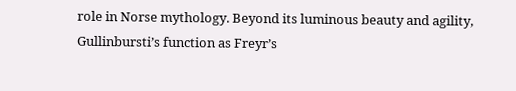role in Norse mythology. Beyond its luminous beauty and agility, Gullinbursti’s function as Freyr’s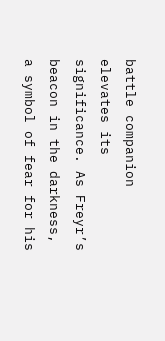battle companion elevates its significance. As Freyr’s beacon in the darkness, a symbol of fear for his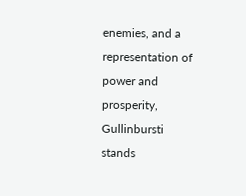enemies, and a representation of power and prosperity, Gullinbursti stands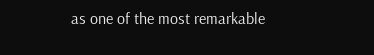as one of the most remarkable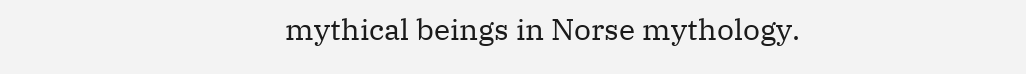mythical beings in Norse mythology.